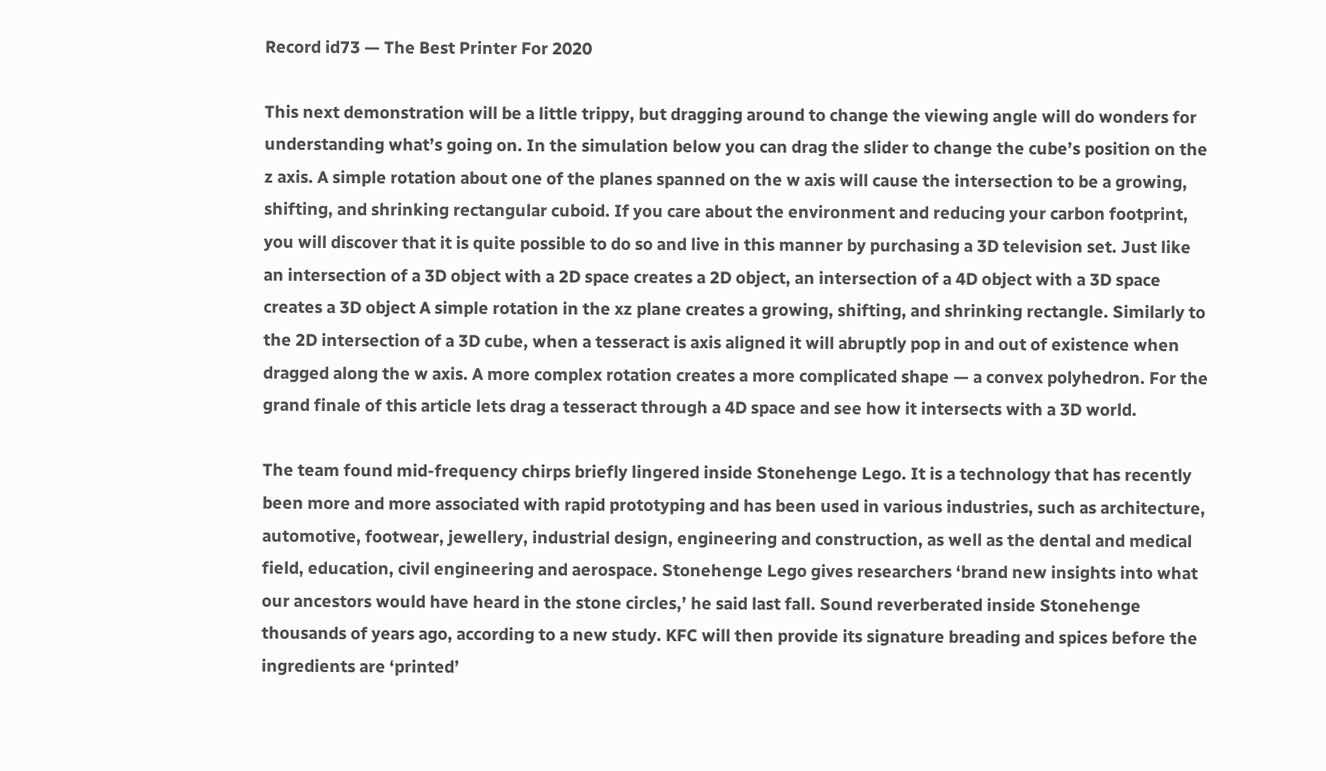Record id73 — The Best Printer For 2020

This next demonstration will be a little trippy, but dragging around to change the viewing angle will do wonders for understanding what’s going on. In the simulation below you can drag the slider to change the cube’s position on the z axis. A simple rotation about one of the planes spanned on the w axis will cause the intersection to be a growing, shifting, and shrinking rectangular cuboid. If you care about the environment and reducing your carbon footprint, you will discover that it is quite possible to do so and live in this manner by purchasing a 3D television set. Just like an intersection of a 3D object with a 2D space creates a 2D object, an intersection of a 4D object with a 3D space creates a 3D object A simple rotation in the xz plane creates a growing, shifting, and shrinking rectangle. Similarly to the 2D intersection of a 3D cube, when a tesseract is axis aligned it will abruptly pop in and out of existence when dragged along the w axis. A more complex rotation creates a more complicated shape — a convex polyhedron. For the grand finale of this article lets drag a tesseract through a 4D space and see how it intersects with a 3D world.

The team found mid-frequency chirps briefly lingered inside Stonehenge Lego. It is a technology that has recently been more and more associated with rapid prototyping and has been used in various industries, such as architecture, automotive, footwear, jewellery, industrial design, engineering and construction, as well as the dental and medical field, education, civil engineering and aerospace. Stonehenge Lego gives researchers ‘brand new insights into what our ancestors would have heard in the stone circles,’ he said last fall. Sound reverberated inside Stonehenge thousands of years ago, according to a new study. KFC will then provide its signature breading and spices before the ingredients are ‘printed’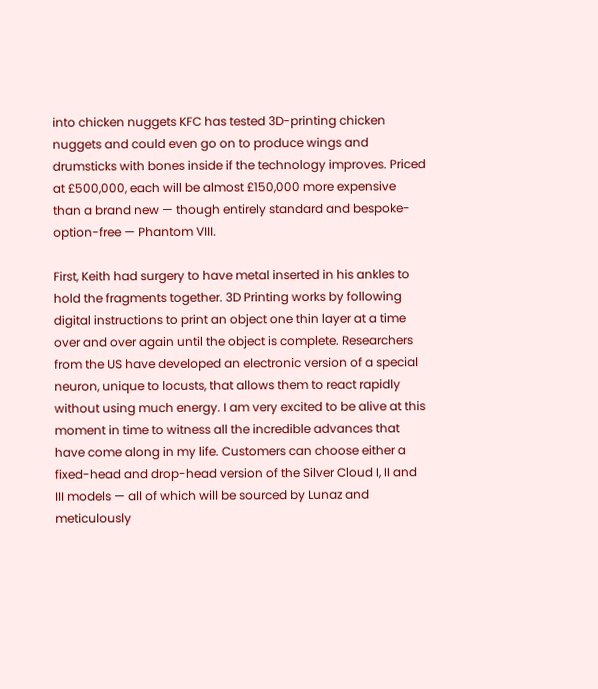into chicken nuggets KFC has tested 3D-printing chicken nuggets and could even go on to produce wings and drumsticks with bones inside if the technology improves. Priced at £500,000, each will be almost £150,000 more expensive than a brand new — though entirely standard and bespoke-option-free — Phantom VIII.

First, Keith had surgery to have metal inserted in his ankles to hold the fragments together. 3D Printing works by following digital instructions to print an object one thin layer at a time over and over again until the object is complete. Researchers from the US have developed an electronic version of a special neuron, unique to locusts, that allows them to react rapidly without using much energy. I am very excited to be alive at this moment in time to witness all the incredible advances that have come along in my life. Customers can choose either a fixed-head and drop-head version of the Silver Cloud I, II and III models — all of which will be sourced by Lunaz and meticulously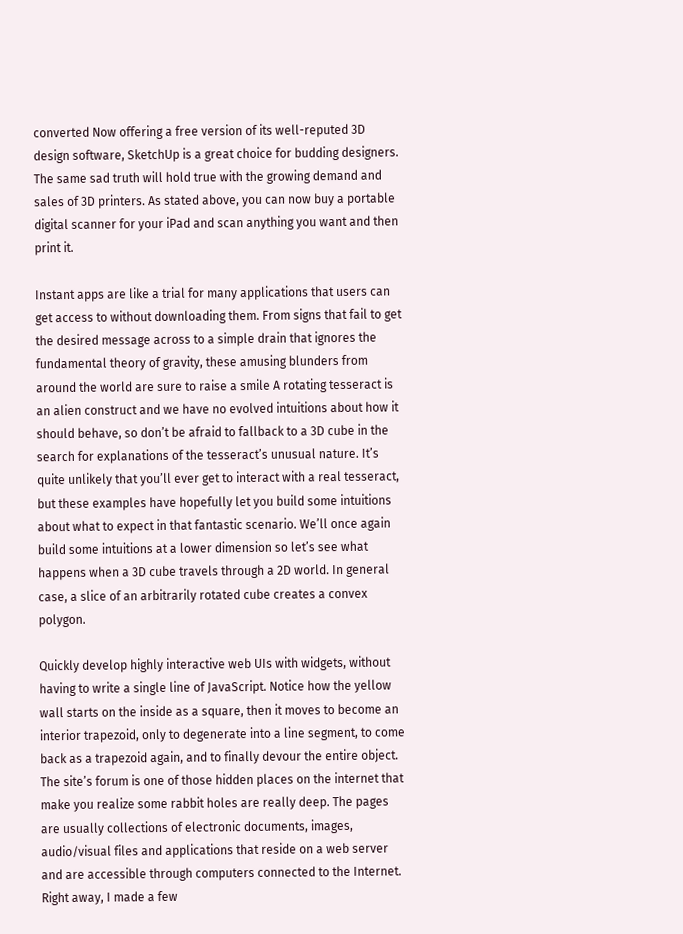converted Now offering a free version of its well-reputed 3D design software, SketchUp is a great choice for budding designers. The same sad truth will hold true with the growing demand and sales of 3D printers. As stated above, you can now buy a portable digital scanner for your iPad and scan anything you want and then print it.

Instant apps are like a trial for many applications that users can get access to without downloading them. From signs that fail to get the desired message across to a simple drain that ignores the fundamental theory of gravity, these amusing blunders from around the world are sure to raise a smile A rotating tesseract is an alien construct and we have no evolved intuitions about how it should behave, so don’t be afraid to fallback to a 3D cube in the search for explanations of the tesseract’s unusual nature. It’s quite unlikely that you’ll ever get to interact with a real tesseract, but these examples have hopefully let you build some intuitions about what to expect in that fantastic scenario. We’ll once again build some intuitions at a lower dimension so let’s see what happens when a 3D cube travels through a 2D world. In general case, a slice of an arbitrarily rotated cube creates a convex polygon.

Quickly develop highly interactive web UIs with widgets, without having to write a single line of JavaScript. Notice how the yellow wall starts on the inside as a square, then it moves to become an interior trapezoid, only to degenerate into a line segment, to come back as a trapezoid again, and to finally devour the entire object. The site’s forum is one of those hidden places on the internet that make you realize some rabbit holes are really deep. The pages are usually collections of electronic documents, images, audio/visual files and applications that reside on a web server and are accessible through computers connected to the Internet. Right away, I made a few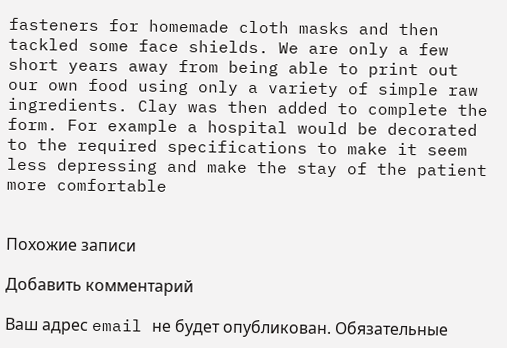fasteners for homemade cloth masks and then tackled some face shields. We are only a few short years away from being able to print out our own food using only a variety of simple raw ingredients. Clay was then added to complete the form. For example a hospital would be decorated to the required specifications to make it seem less depressing and make the stay of the patient more comfortable


Похожие записи

Добавить комментарий

Ваш адрес email не будет опубликован. Обязательные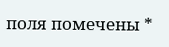поля помечены *